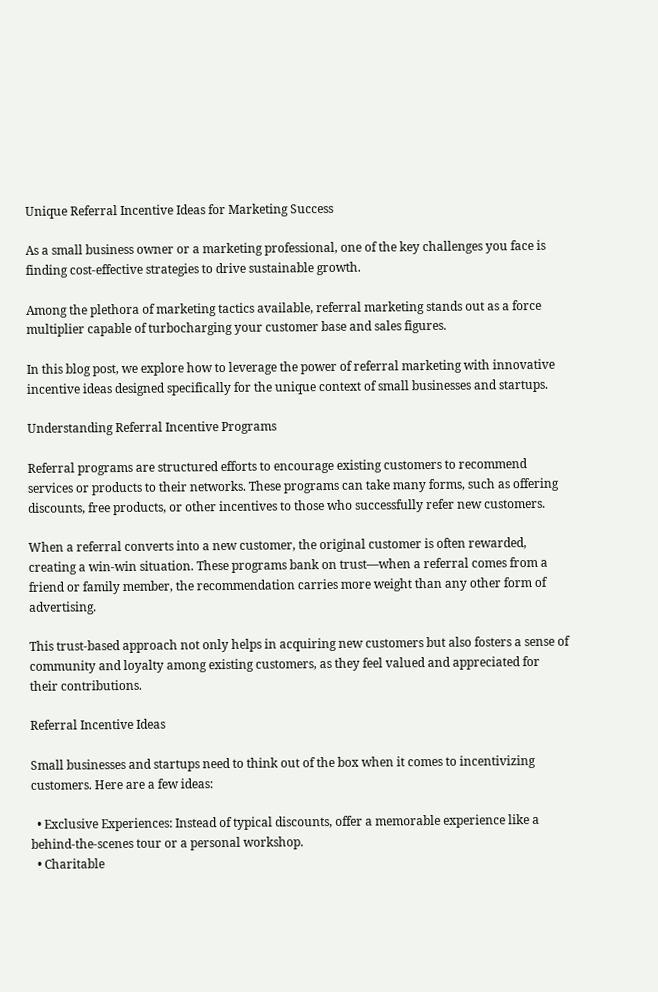Unique Referral Incentive Ideas for Marketing Success

As a small business owner or a marketing professional, one of the key challenges you face is finding cost-effective strategies to drive sustainable growth.

Among the plethora of marketing tactics available, referral marketing stands out as a force multiplier capable of turbocharging your customer base and sales figures.

In this blog post, we explore how to leverage the power of referral marketing with innovative incentive ideas designed specifically for the unique context of small businesses and startups.

Understanding Referral Incentive Programs

Referral programs are structured efforts to encourage existing customers to recommend services or products to their networks. These programs can take many forms, such as offering discounts, free products, or other incentives to those who successfully refer new customers.

When a referral converts into a new customer, the original customer is often rewarded, creating a win-win situation. These programs bank on trust—when a referral comes from a friend or family member, the recommendation carries more weight than any other form of advertising.

This trust-based approach not only helps in acquiring new customers but also fosters a sense of community and loyalty among existing customers, as they feel valued and appreciated for their contributions.

Referral Incentive Ideas

Small businesses and startups need to think out of the box when it comes to incentivizing customers. Here are a few ideas:

  • Exclusive Experiences: Instead of typical discounts, offer a memorable experience like a behind-the-scenes tour or a personal workshop.
  • Charitable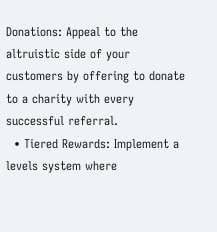Donations: Appeal to the altruistic side of your customers by offering to donate to a charity with every successful referral.
  • Tiered Rewards: Implement a levels system where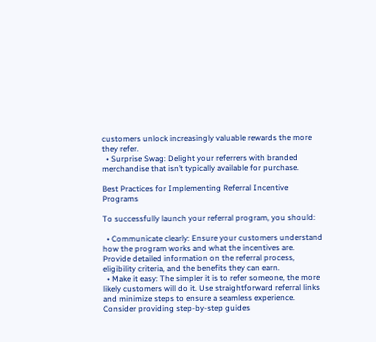customers unlock increasingly valuable rewards the more they refer.
  • Surprise Swag: Delight your referrers with branded merchandise that isn’t typically available for purchase.

Best Practices for Implementing Referral Incentive Programs

To successfully launch your referral program, you should:

  • Communicate clearly: Ensure your customers understand how the program works and what the incentives are. Provide detailed information on the referral process, eligibility criteria, and the benefits they can earn.
  • Make it easy: The simpler it is to refer someone, the more likely customers will do it. Use straightforward referral links and minimize steps to ensure a seamless experience. Consider providing step-by-step guides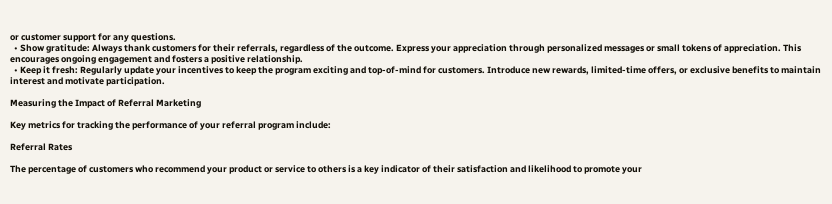or customer support for any questions.
  • Show gratitude: Always thank customers for their referrals, regardless of the outcome. Express your appreciation through personalized messages or small tokens of appreciation. This encourages ongoing engagement and fosters a positive relationship.
  • Keep it fresh: Regularly update your incentives to keep the program exciting and top-of-mind for customers. Introduce new rewards, limited-time offers, or exclusive benefits to maintain interest and motivate participation.

Measuring the Impact of Referral Marketing

Key metrics for tracking the performance of your referral program include:

Referral Rates

The percentage of customers who recommend your product or service to others is a key indicator of their satisfaction and likelihood to promote your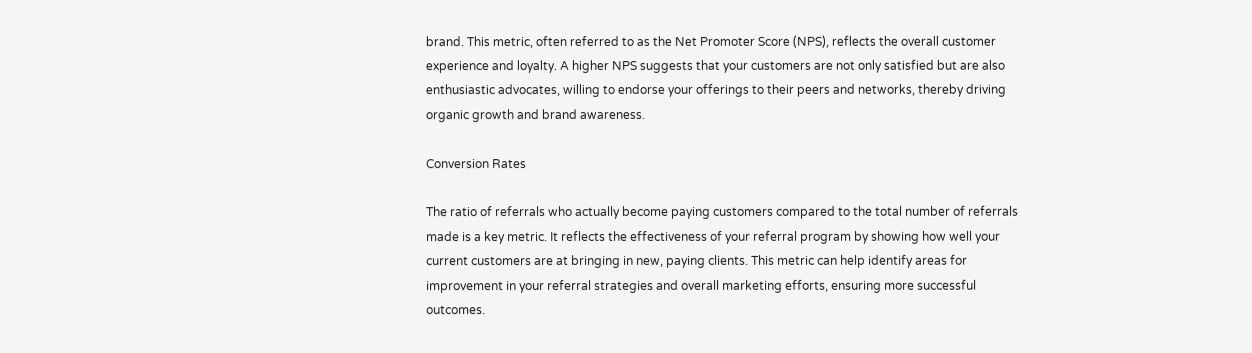brand. This metric, often referred to as the Net Promoter Score (NPS), reflects the overall customer experience and loyalty. A higher NPS suggests that your customers are not only satisfied but are also enthusiastic advocates, willing to endorse your offerings to their peers and networks, thereby driving organic growth and brand awareness.

Conversion Rates

The ratio of referrals who actually become paying customers compared to the total number of referrals made is a key metric. It reflects the effectiveness of your referral program by showing how well your current customers are at bringing in new, paying clients. This metric can help identify areas for improvement in your referral strategies and overall marketing efforts, ensuring more successful outcomes.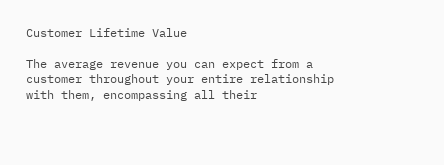Customer Lifetime Value

The average revenue you can expect from a customer throughout your entire relationship with them, encompassing all their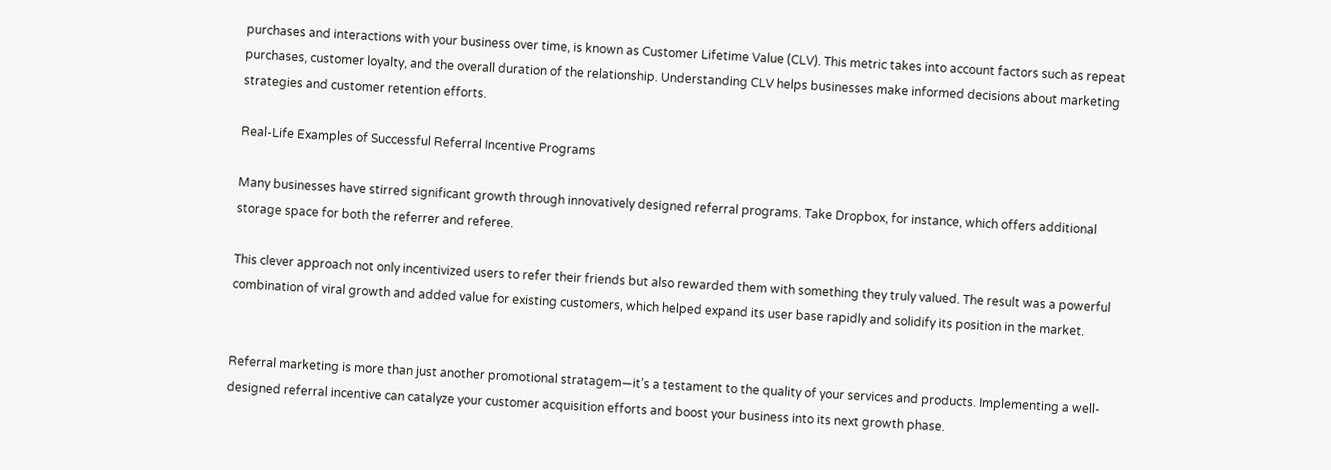purchases and interactions with your business over time, is known as Customer Lifetime Value (CLV). This metric takes into account factors such as repeat purchases, customer loyalty, and the overall duration of the relationship. Understanding CLV helps businesses make informed decisions about marketing strategies and customer retention efforts.

Real-Life Examples of Successful Referral Incentive Programs

Many businesses have stirred significant growth through innovatively designed referral programs. Take Dropbox, for instance, which offers additional storage space for both the referrer and referee.

This clever approach not only incentivized users to refer their friends but also rewarded them with something they truly valued. The result was a powerful combination of viral growth and added value for existing customers, which helped expand its user base rapidly and solidify its position in the market.


Referral marketing is more than just another promotional stratagem—it’s a testament to the quality of your services and products. Implementing a well-designed referral incentive can catalyze your customer acquisition efforts and boost your business into its next growth phase.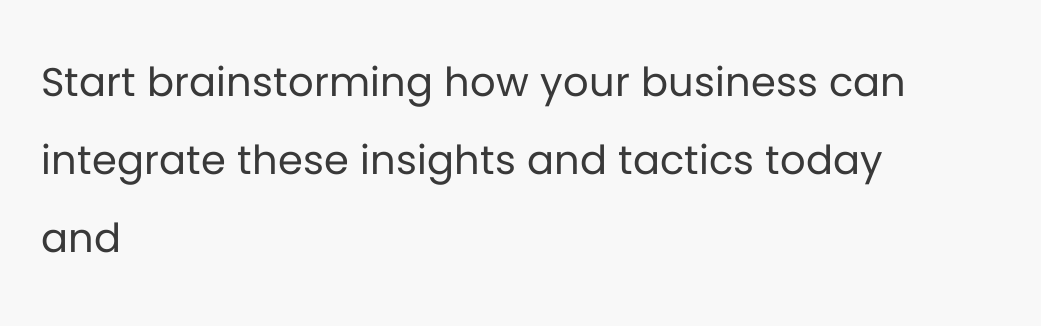Start brainstorming how your business can integrate these insights and tactics today and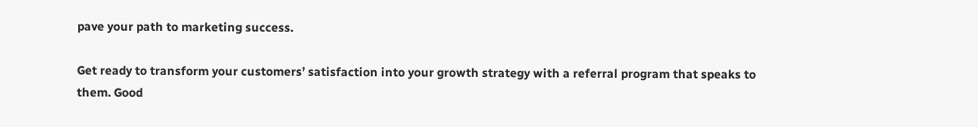pave your path to marketing success.

Get ready to transform your customers’ satisfaction into your growth strategy with a referral program that speaks to them. Good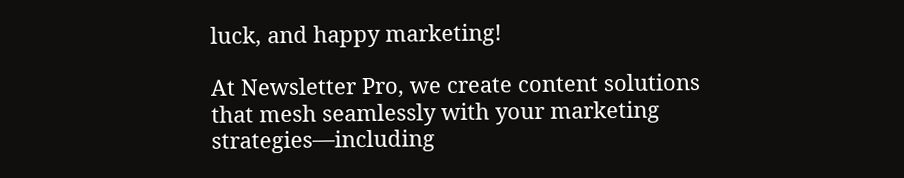luck, and happy marketing!

At Newsletter Pro, we create content solutions that mesh seamlessly with your marketing strategies—including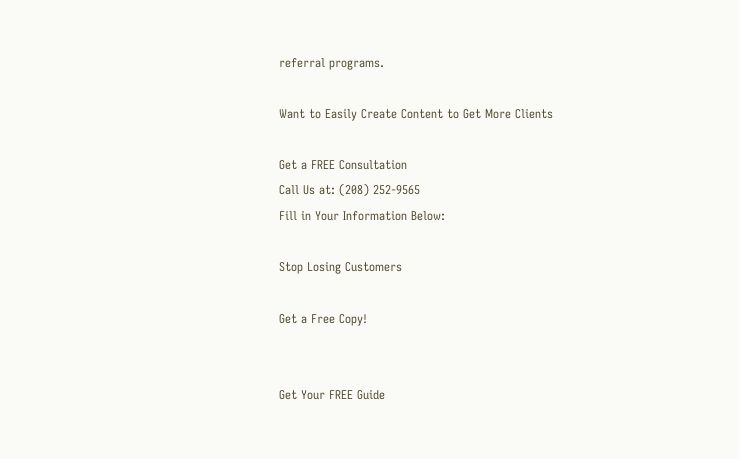referral programs.

Want to Easily Create Content to Get More Clients

Get a FREE Consultation
Call Us at: (208) 252-9565
Fill in Your Information Below:

Stop Losing Customers

Get a Free Copy!


Get Your FREE Guide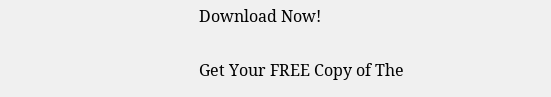Download Now!

Get Your FREE Copy of The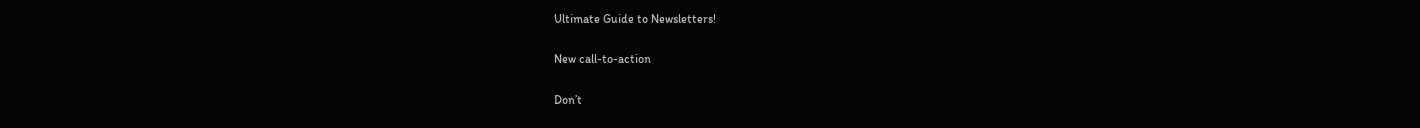Ultimate Guide to Newsletters!

New call-to-action

Don’t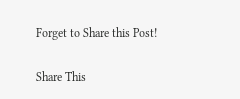Forget to Share this Post!

Share This